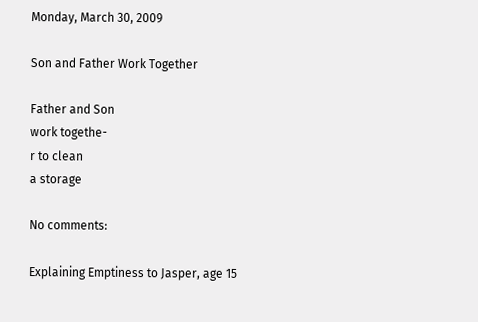Monday, March 30, 2009

Son and Father Work Together

Father and Son
work togethe-
r to clean
a storage

No comments:

Explaining Emptiness to Jasper, age 15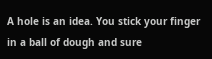A hole is an idea. You stick your finger in a ball of dough and sure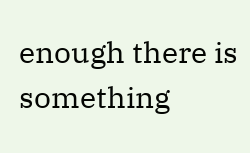enough there is something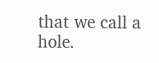that we call a hole.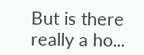But is there really a ho...